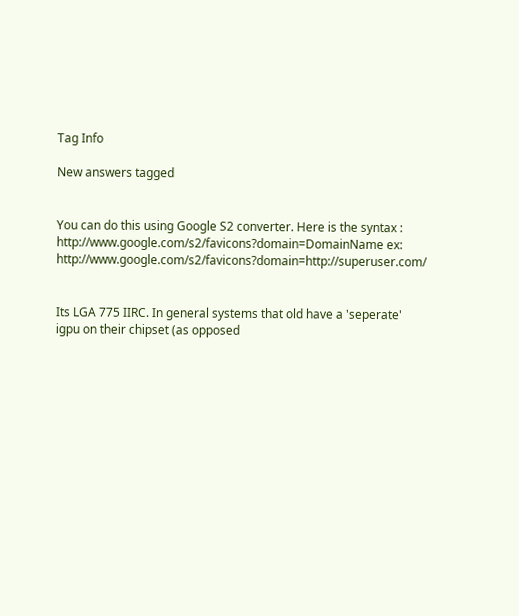Tag Info

New answers tagged


You can do this using Google S2 converter. Here is the syntax : http://www.google.com/s2/favicons?domain=DomainName ex: http://www.google.com/s2/favicons?domain=http://superuser.com/


Its LGA 775 IIRC. In general systems that old have a 'seperate' igpu on their chipset (as opposed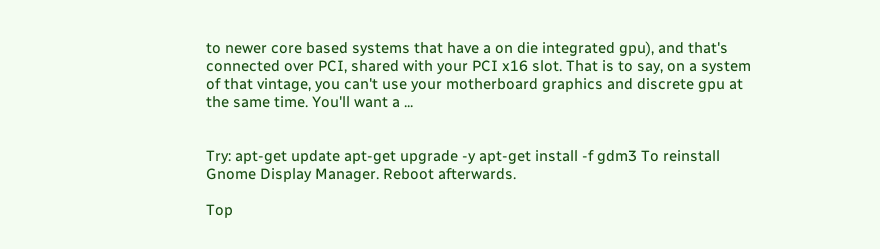to newer core based systems that have a on die integrated gpu), and that's connected over PCI, shared with your PCI x16 slot. That is to say, on a system of that vintage, you can't use your motherboard graphics and discrete gpu at the same time. You'll want a ...


Try: apt-get update apt-get upgrade -y apt-get install -f gdm3 To reinstall Gnome Display Manager. Reboot afterwards.

Top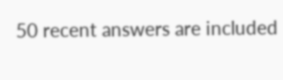50 recent answers are included